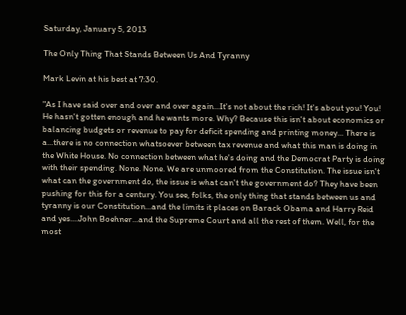Saturday, January 5, 2013

The Only Thing That Stands Between Us And Tyranny

Mark Levin at his best at 7:30.

"As I have said over and over and over again...It's not about the rich! It's about you! You! He hasn't gotten enough and he wants more. Why? Because this isn't about economics or balancing budgets or revenue to pay for deficit spending and printing money... There is a...there is no connection whatsoever between tax revenue and what this man is doing in the White House. No connection between what he's doing and the Democrat Party is doing with their spending. None. None. We are unmoored from the Constitution. The issue isn't what can the government do, the issue is what can't the government do? They have been pushing for this for a century. You see, folks, the only thing that stands between us and tyranny is our Constitution...and the limits it places on Barack Obama and Harry Reid and yes....John Boehner...and the Supreme Court and all the rest of them. Well, for the most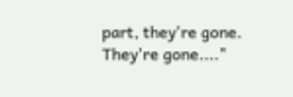part, they're gone. They're gone...."